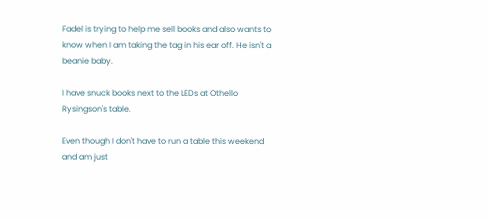Fadel is trying to help me sell books and also wants to know when I am taking the tag in his ear off. He isn't a beanie baby.

I have snuck books next to the LEDs at Othello Rysingson's table.

Even though I don't have to run a table this weekend and am just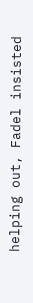helping out, Fadel insisted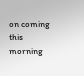on coming this morning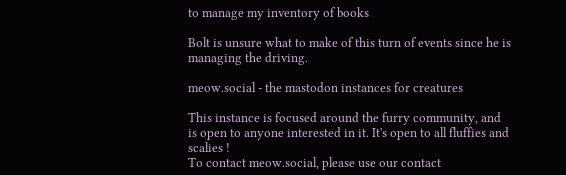to manage my inventory of books

Bolt is unsure what to make of this turn of events since he is managing the driving.

meow.social - the mastodon instances for creatures

This instance is focused around the furry community, and is open to anyone interested in it. It's open to all fluffies and scalies !
To contact meow.social, please use our contact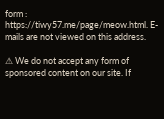form : https://tiwy57.me/page/meow.html. E-mails are not viewed on this address.

⚠ We do not accept any form of sponsored content on our site. If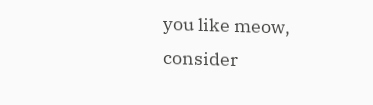you like meow, consider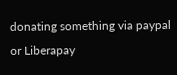donating something via paypal or Liberapay